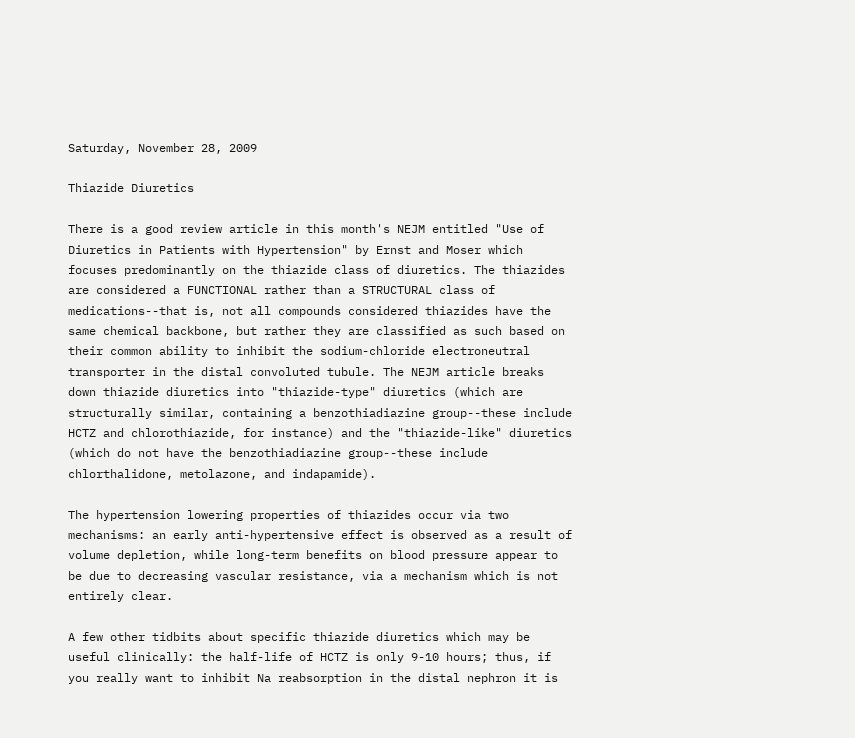Saturday, November 28, 2009

Thiazide Diuretics

There is a good review article in this month's NEJM entitled "Use of Diuretics in Patients with Hypertension" by Ernst and Moser which focuses predominantly on the thiazide class of diuretics. The thiazides are considered a FUNCTIONAL rather than a STRUCTURAL class of medications--that is, not all compounds considered thiazides have the same chemical backbone, but rather they are classified as such based on their common ability to inhibit the sodium-chloride electroneutral transporter in the distal convoluted tubule. The NEJM article breaks down thiazide diuretics into "thiazide-type" diuretics (which are structurally similar, containing a benzothiadiazine group--these include HCTZ and chlorothiazide, for instance) and the "thiazide-like" diuretics (which do not have the benzothiadiazine group--these include chlorthalidone, metolazone, and indapamide).

The hypertension lowering properties of thiazides occur via two mechanisms: an early anti-hypertensive effect is observed as a result of volume depletion, while long-term benefits on blood pressure appear to be due to decreasing vascular resistance, via a mechanism which is not entirely clear.

A few other tidbits about specific thiazide diuretics which may be useful clinically: the half-life of HCTZ is only 9-10 hours; thus, if you really want to inhibit Na reabsorption in the distal nephron it is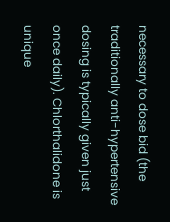necessary to dose bid (the traditionally anti-hypertensive dosing is typically given just once daily). Chlorthalidone is unique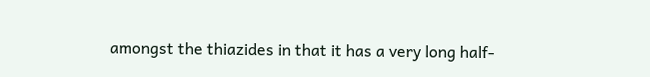amongst the thiazides in that it has a very long half-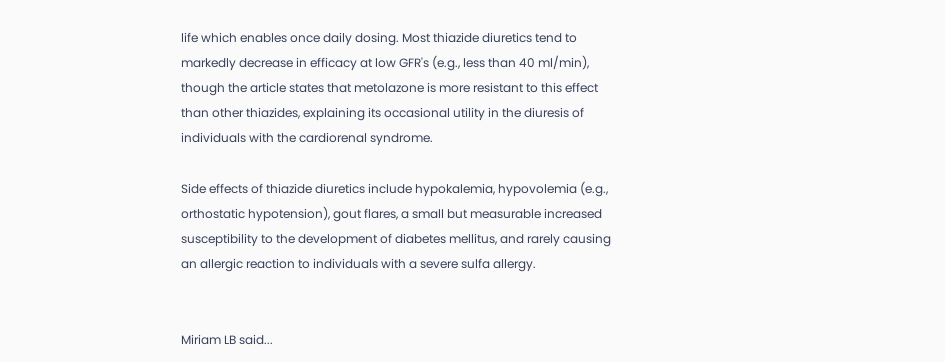life which enables once daily dosing. Most thiazide diuretics tend to markedly decrease in efficacy at low GFR's (e.g., less than 40 ml/min), though the article states that metolazone is more resistant to this effect than other thiazides, explaining its occasional utility in the diuresis of individuals with the cardiorenal syndrome.

Side effects of thiazide diuretics include hypokalemia, hypovolemia (e.g., orthostatic hypotension), gout flares, a small but measurable increased susceptibility to the development of diabetes mellitus, and rarely causing an allergic reaction to individuals with a severe sulfa allergy.


Miriam LB said...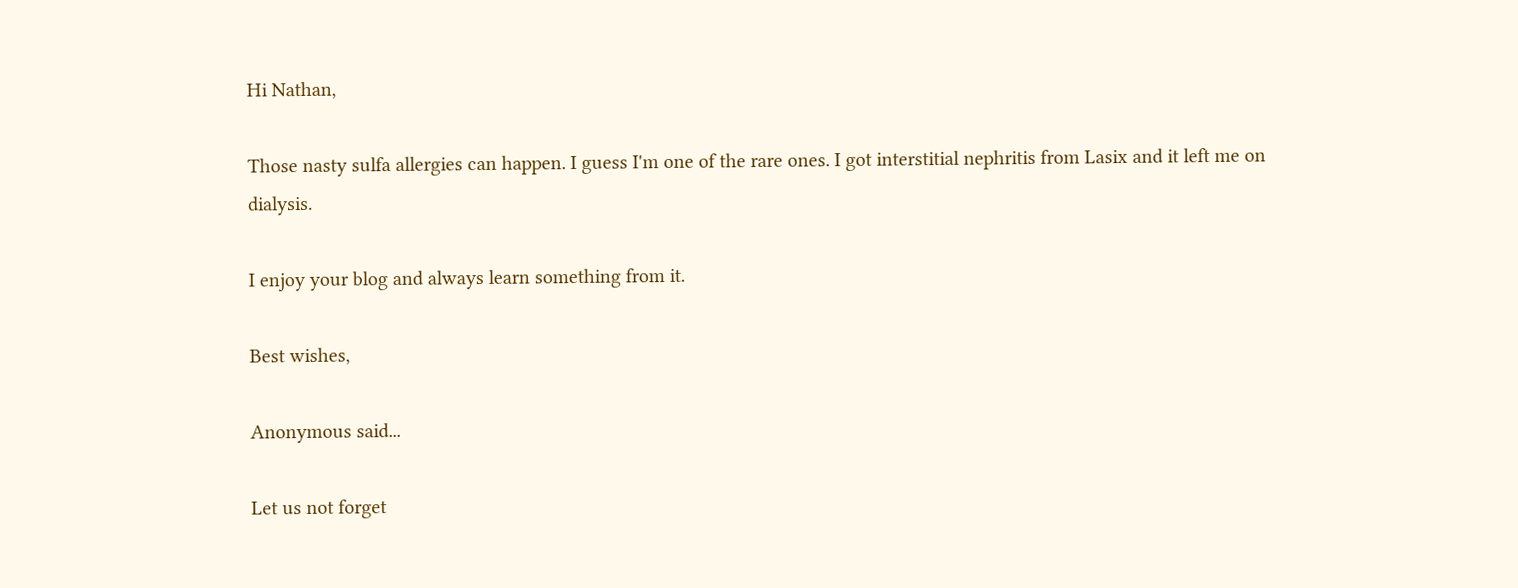Hi Nathan,

Those nasty sulfa allergies can happen. I guess I'm one of the rare ones. I got interstitial nephritis from Lasix and it left me on dialysis.

I enjoy your blog and always learn something from it.

Best wishes,

Anonymous said...

Let us not forget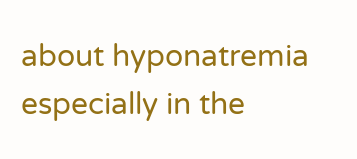about hyponatremia especially in the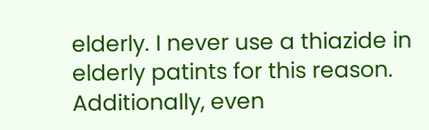elderly. I never use a thiazide in elderly patints for this reason. Additionally, even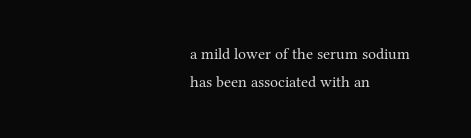a mild lower of the serum sodium has been associated with an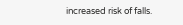increased risk of falls.